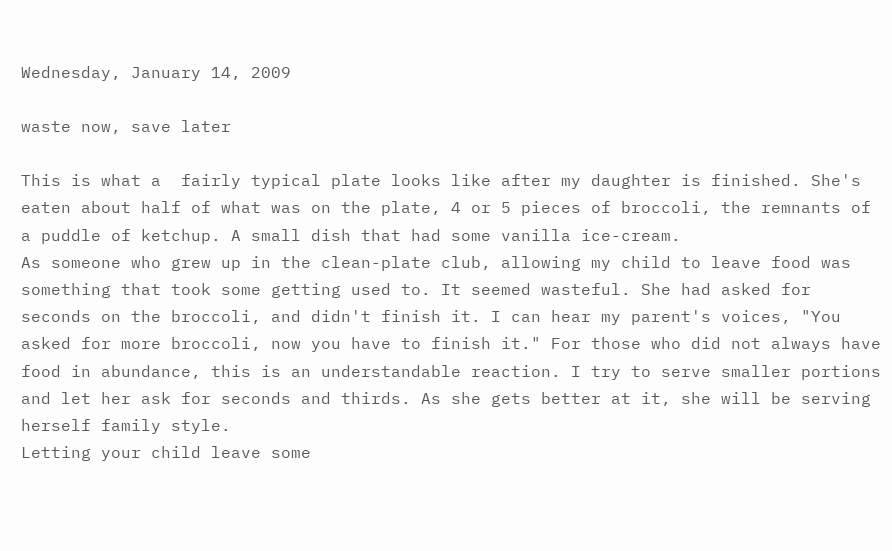Wednesday, January 14, 2009

waste now, save later

This is what a  fairly typical plate looks like after my daughter is finished. She's eaten about half of what was on the plate, 4 or 5 pieces of broccoli, the remnants of a puddle of ketchup. A small dish that had some vanilla ice-cream.
As someone who grew up in the clean-plate club, allowing my child to leave food was something that took some getting used to. It seemed wasteful. She had asked for seconds on the broccoli, and didn't finish it. I can hear my parent's voices, "You asked for more broccoli, now you have to finish it." For those who did not always have food in abundance, this is an understandable reaction. I try to serve smaller portions and let her ask for seconds and thirds. As she gets better at it, she will be serving herself family style.
Letting your child leave some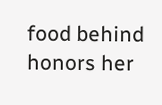food behind honors her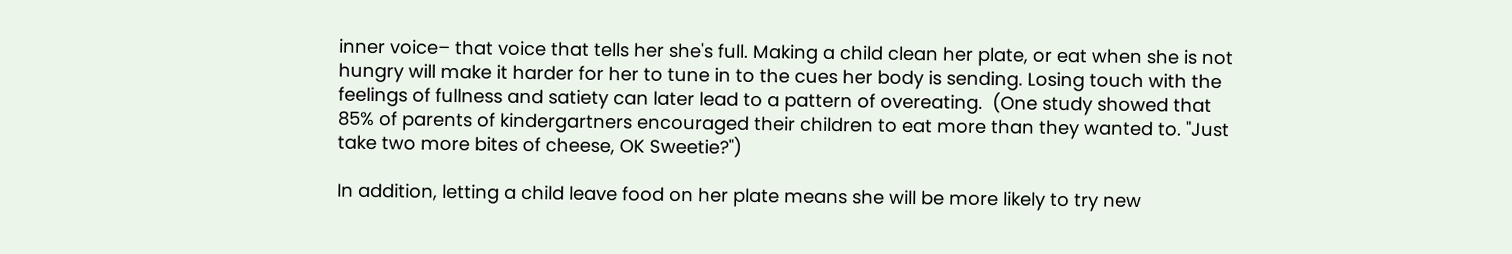inner voice– that voice that tells her she's full. Making a child clean her plate, or eat when she is not hungry will make it harder for her to tune in to the cues her body is sending. Losing touch with the feelings of fullness and satiety can later lead to a pattern of overeating.  (One study showed that 85% of parents of kindergartners encouraged their children to eat more than they wanted to. "Just take two more bites of cheese, OK Sweetie?")

In addition, letting a child leave food on her plate means she will be more likely to try new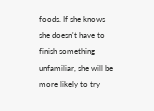foods. If she knows she doesn't have to finish something unfamiliar, she will be more likely to try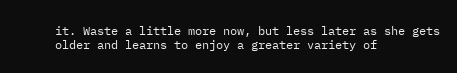it. Waste a little more now, but less later as she gets older and learns to enjoy a greater variety of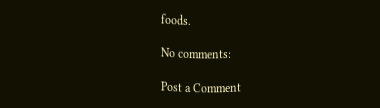foods.

No comments:

Post a Comment